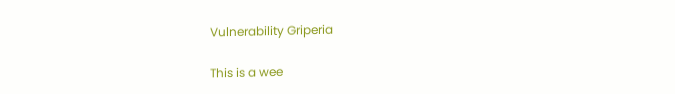Vulnerability Griperia

This is a wee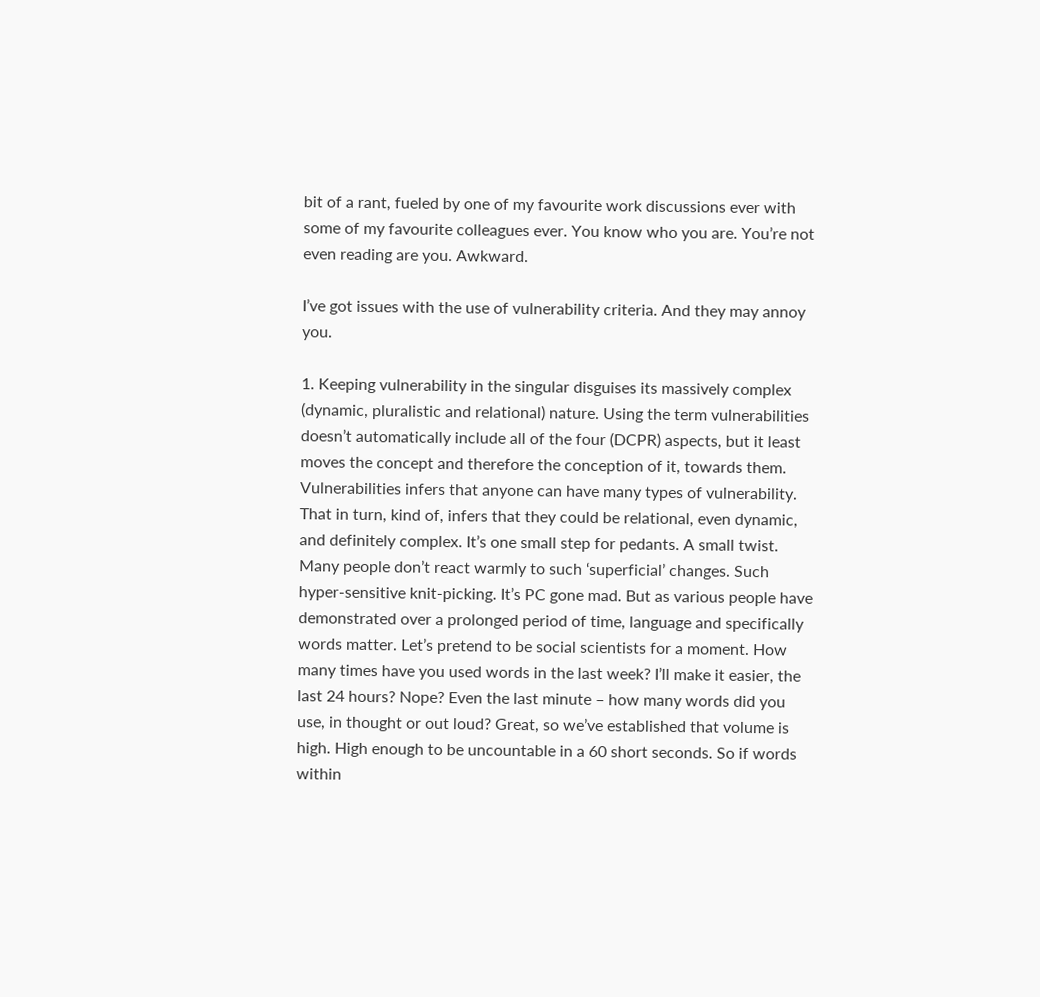bit of a rant, fueled by one of my favourite work discussions ever with some of my favourite colleagues ever. You know who you are. You’re not even reading are you. Awkward.

I’ve got issues with the use of vulnerability criteria. And they may annoy you.

1. Keeping vulnerability in the singular disguises its massively complex (dynamic, pluralistic and relational) nature. Using the term vulnerabilities doesn’t automatically include all of the four (DCPR) aspects, but it least moves the concept and therefore the conception of it, towards them. Vulnerabilities infers that anyone can have many types of vulnerability. That in turn, kind of, infers that they could be relational, even dynamic, and definitely complex. It’s one small step for pedants. A small twist. Many people don’t react warmly to such ‘superficial’ changes. Such hyper-sensitive knit-picking. It’s PC gone mad. But as various people have demonstrated over a prolonged period of time, language and specifically words matter. Let’s pretend to be social scientists for a moment. How many times have you used words in the last week? I’ll make it easier, the last 24 hours? Nope? Even the last minute – how many words did you use, in thought or out loud? Great, so we’ve established that volume is high. High enough to be uncountable in a 60 short seconds. So if words within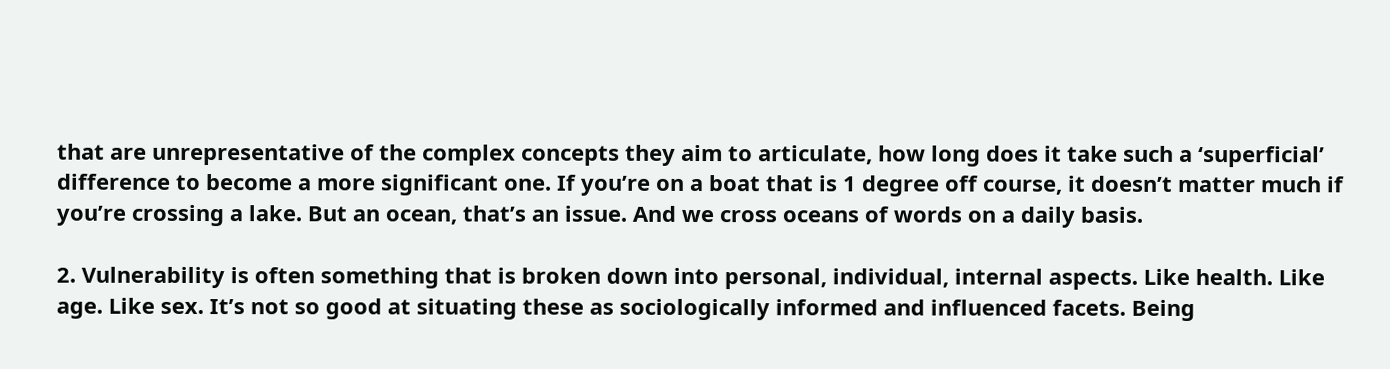that are unrepresentative of the complex concepts they aim to articulate, how long does it take such a ‘superficial’ difference to become a more significant one. If you’re on a boat that is 1 degree off course, it doesn’t matter much if you’re crossing a lake. But an ocean, that’s an issue. And we cross oceans of words on a daily basis.

2. Vulnerability is often something that is broken down into personal, individual, internal aspects. Like health. Like age. Like sex. It’s not so good at situating these as sociologically informed and influenced facets. Being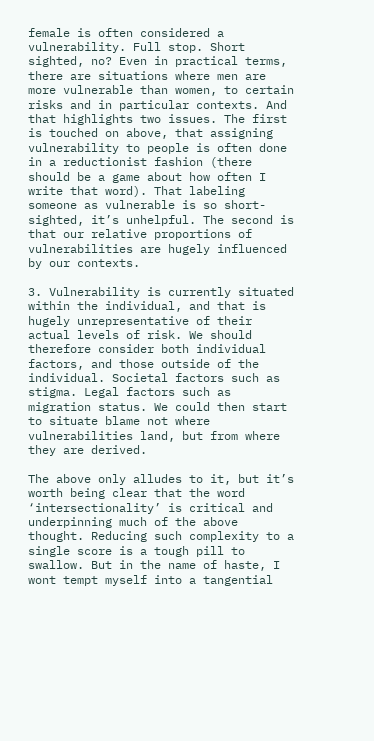female is often considered a vulnerability. Full stop. Short sighted, no? Even in practical terms, there are situations where men are more vulnerable than women, to certain risks and in particular contexts. And that highlights two issues. The first is touched on above, that assigning vulnerability to people is often done in a reductionist fashion (there should be a game about how often I write that word). That labeling someone as vulnerable is so short-sighted, it’s unhelpful. The second is that our relative proportions of vulnerabilities are hugely influenced by our contexts.

3. Vulnerability is currently situated within the individual, and that is hugely unrepresentative of their actual levels of risk. We should therefore consider both individual factors, and those outside of the individual. Societal factors such as stigma. Legal factors such as migration status. We could then start to situate blame not where vulnerabilities land, but from where they are derived.

The above only alludes to it, but it’s worth being clear that the word ‘intersectionality’ is critical and underpinning much of the above thought. Reducing such complexity to a single score is a tough pill to swallow. But in the name of haste, I wont tempt myself into a tangential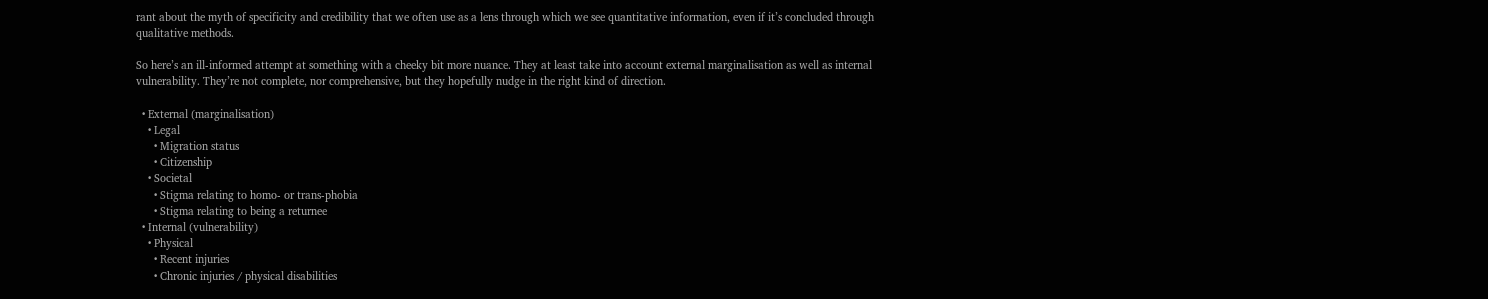rant about the myth of specificity and credibility that we often use as a lens through which we see quantitative information, even if it’s concluded through qualitative methods.

So here’s an ill-informed attempt at something with a cheeky bit more nuance. They at least take into account external marginalisation as well as internal vulnerability. They’re not complete, nor comprehensive, but they hopefully nudge in the right kind of direction.

  • External (marginalisation)
    • Legal
      • Migration status
      • Citizenship
    • Societal
      • Stigma relating to homo- or trans-phobia
      • Stigma relating to being a returnee
  • Internal (vulnerability)
    • Physical
      • Recent injuries
      • Chronic injuries / physical disabilities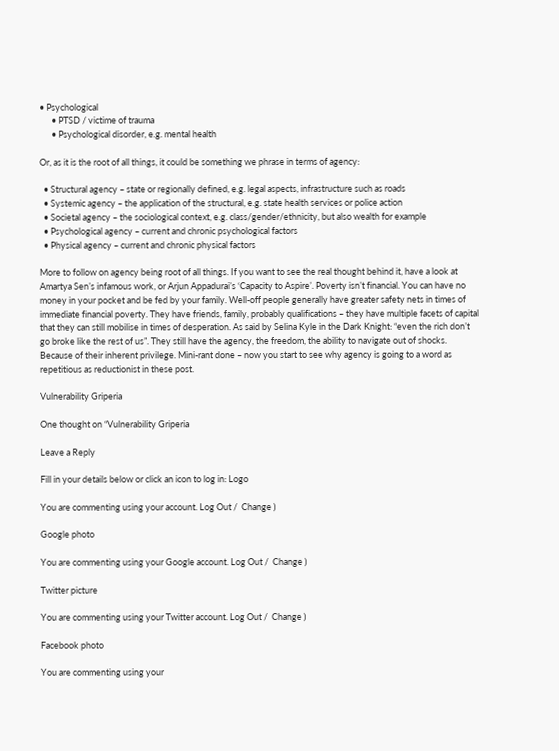• Psychological
      • PTSD / victime of trauma
      • Psychological disorder, e.g. mental health

Or, as it is the root of all things, it could be something we phrase in terms of agency:

  • Structural agency – state or regionally defined, e.g. legal aspects, infrastructure such as roads
  • Systemic agency – the application of the structural, e.g. state health services or police action
  • Societal agency – the sociological context, e.g. class/gender/ethnicity, but also wealth for example
  • Psychological agency – current and chronic psychological factors
  • Physical agency – current and chronic physical factors

More to follow on agency being root of all things. If you want to see the real thought behind it, have a look at Amartya Sen’s infamous work, or Arjun Appadurai’s ‘Capacity to Aspire’. Poverty isn’t financial. You can have no money in your pocket and be fed by your family. Well-off people generally have greater safety nets in times of immediate financial poverty. They have friends, family, probably qualifications – they have multiple facets of capital that they can still mobilise in times of desperation. As said by Selina Kyle in the Dark Knight: “even the rich don’t go broke like the rest of us”. They still have the agency, the freedom, the ability to navigate out of shocks. Because of their inherent privilege. Mini-rant done – now you start to see why agency is going to a word as repetitious as reductionist in these post.

Vulnerability Griperia

One thought on “Vulnerability Griperia

Leave a Reply

Fill in your details below or click an icon to log in: Logo

You are commenting using your account. Log Out /  Change )

Google photo

You are commenting using your Google account. Log Out /  Change )

Twitter picture

You are commenting using your Twitter account. Log Out /  Change )

Facebook photo

You are commenting using your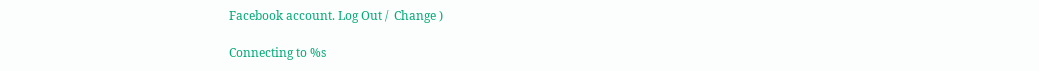Facebook account. Log Out /  Change )

Connecting to %s